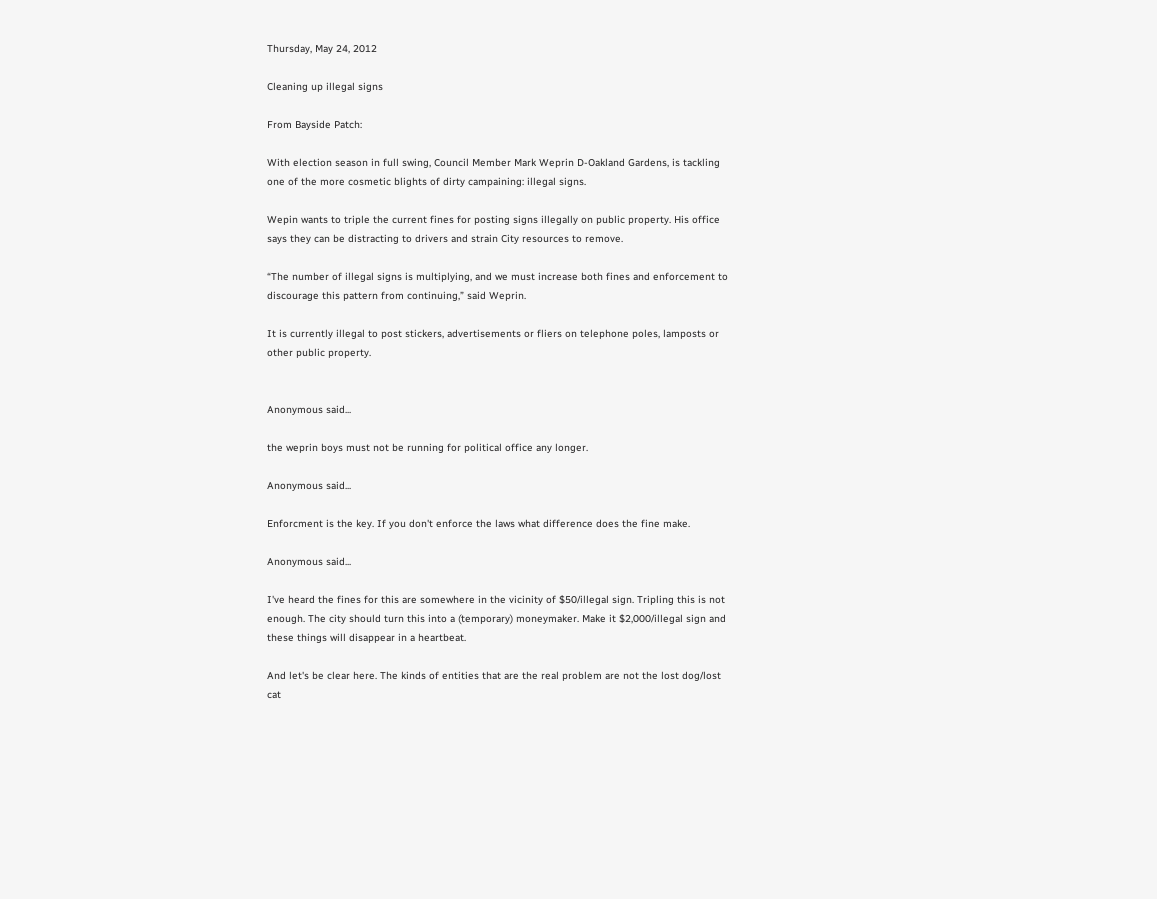Thursday, May 24, 2012

Cleaning up illegal signs

From Bayside Patch:

With election season in full swing, Council Member Mark Weprin D-Oakland Gardens, is tackling one of the more cosmetic blights of dirty campaining: illegal signs.

Wepin wants to triple the current fines for posting signs illegally on public property. His office says they can be distracting to drivers and strain City resources to remove.

“The number of illegal signs is multiplying, and we must increase both fines and enforcement to discourage this pattern from continuing,” said Weprin.

It is currently illegal to post stickers, advertisements or fliers on telephone poles, lamposts or other public property.


Anonymous said...

the weprin boys must not be running for political office any longer.

Anonymous said...

Enforcment is the key. If you don't enforce the laws what difference does the fine make.

Anonymous said...

I've heard the fines for this are somewhere in the vicinity of $50/illegal sign. Tripling this is not enough. The city should turn this into a (temporary) moneymaker. Make it $2,000/illegal sign and these things will disappear in a heartbeat.

And let's be clear here. The kinds of entities that are the real problem are not the lost dog/lost cat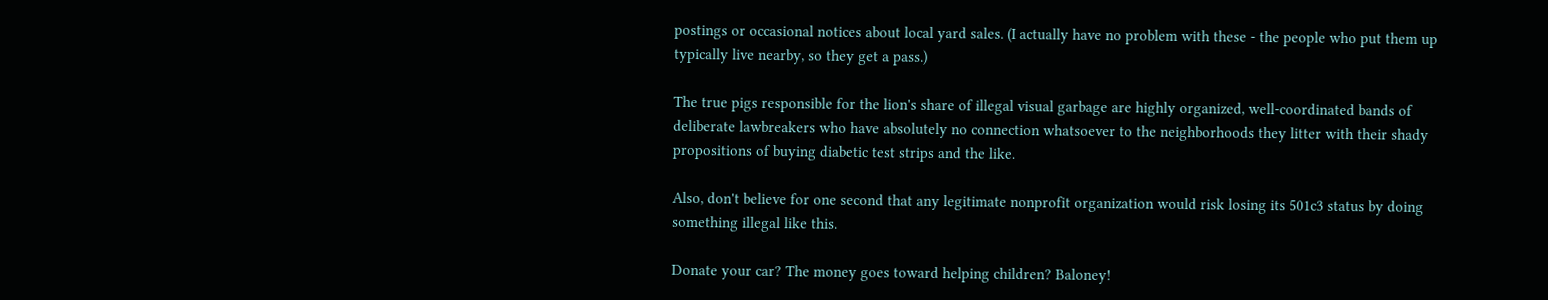postings or occasional notices about local yard sales. (I actually have no problem with these - the people who put them up typically live nearby, so they get a pass.)

The true pigs responsible for the lion's share of illegal visual garbage are highly organized, well-coordinated bands of deliberate lawbreakers who have absolutely no connection whatsoever to the neighborhoods they litter with their shady propositions of buying diabetic test strips and the like.

Also, don't believe for one second that any legitimate nonprofit organization would risk losing its 501c3 status by doing something illegal like this.

Donate your car? The money goes toward helping children? Baloney!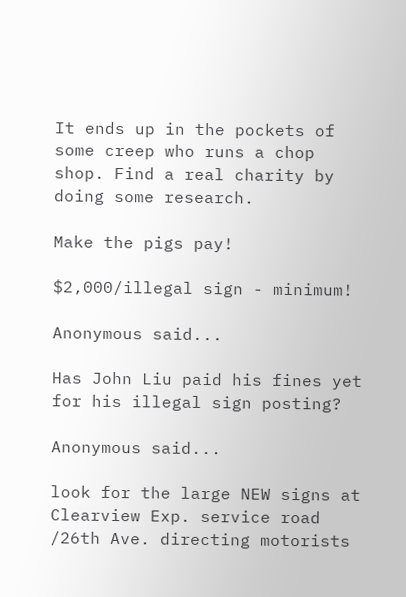It ends up in the pockets of some creep who runs a chop shop. Find a real charity by doing some research.

Make the pigs pay!

$2,000/illegal sign - minimum!

Anonymous said...

Has John Liu paid his fines yet
for his illegal sign posting?

Anonymous said...

look for the large NEW signs at Clearview Exp. service road /26th Ave. directing motorists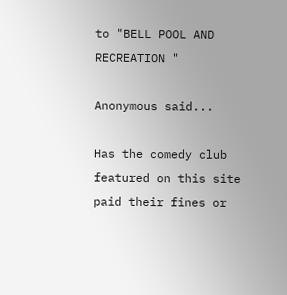to "BELL POOL AND RECREATION "

Anonymous said...

Has the comedy club featured on this site paid their fines or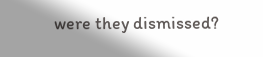were they dismissed?